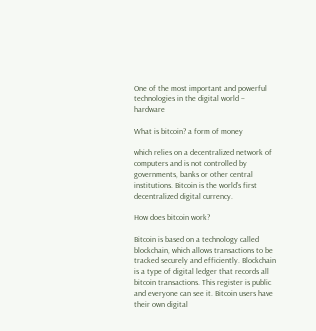One of the most important and powerful technologies in the digital world – hardware

What is bitcoin? a form of money

which relies on a decentralized network of computers and is not controlled by governments, banks or other central institutions. Bitcoin is the world’s first decentralized digital currency.

How does bitcoin work?

Bitcoin is based on a technology called blockchain, which allows transactions to be tracked securely and efficiently. Blockchain is a type of digital ledger that records all bitcoin transactions. This register is public and everyone can see it. Bitcoin users have their own digital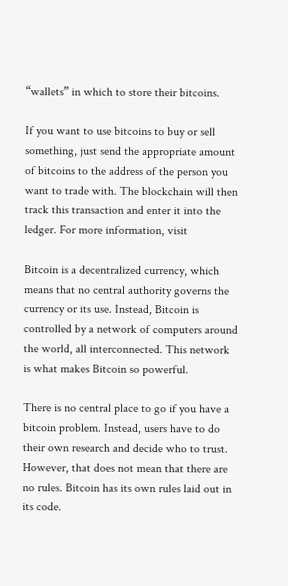“wallets” in which to store their bitcoins.

If you want to use bitcoins to buy or sell something, just send the appropriate amount of bitcoins to the address of the person you want to trade with. The blockchain will then track this transaction and enter it into the ledger. For more information, visit

Bitcoin is a decentralized currency, which means that no central authority governs the currency or its use. Instead, Bitcoin is controlled by a network of computers around the world, all interconnected. This network is what makes Bitcoin so powerful.

There is no central place to go if you have a bitcoin problem. Instead, users have to do their own research and decide who to trust. However, that does not mean that there are no rules. Bitcoin has its own rules laid out in its code.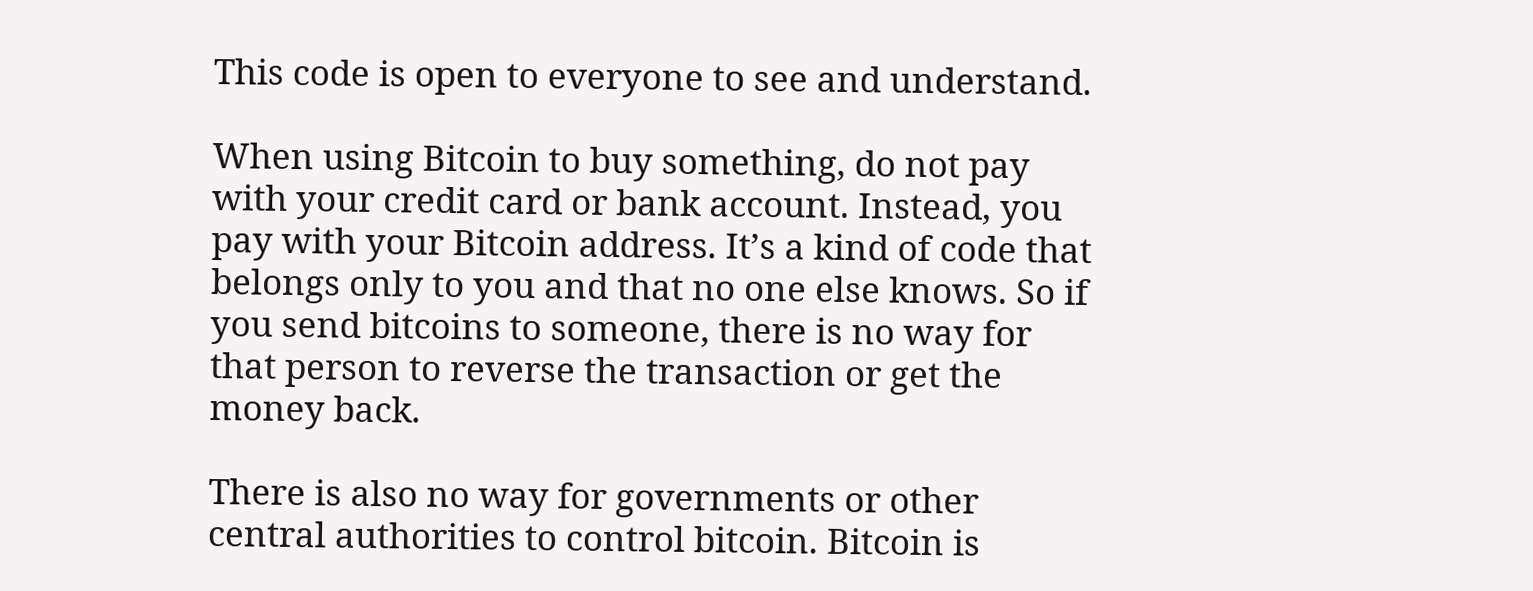This code is open to everyone to see and understand.

When using Bitcoin to buy something, do not pay with your credit card or bank account. Instead, you pay with your Bitcoin address. It’s a kind of code that belongs only to you and that no one else knows. So if you send bitcoins to someone, there is no way for that person to reverse the transaction or get the money back.

There is also no way for governments or other central authorities to control bitcoin. Bitcoin is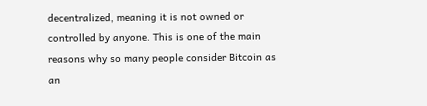decentralized, meaning it is not owned or controlled by anyone. This is one of the main reasons why so many people consider Bitcoin as an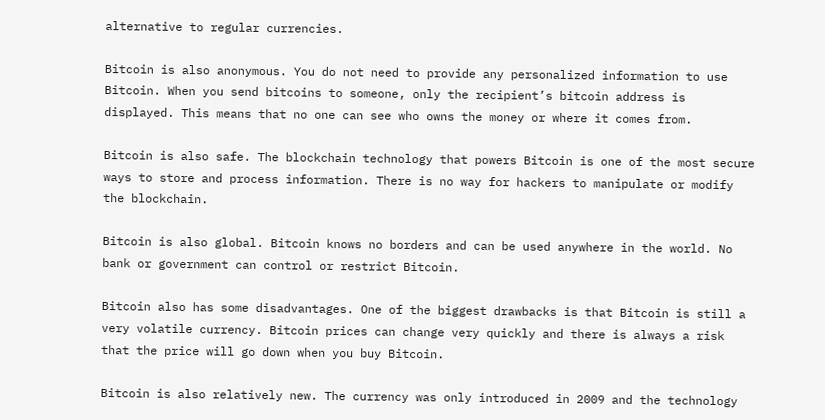alternative to regular currencies.

Bitcoin is also anonymous. You do not need to provide any personalized information to use Bitcoin. When you send bitcoins to someone, only the recipient’s bitcoin address is displayed. This means that no one can see who owns the money or where it comes from.

Bitcoin is also safe. The blockchain technology that powers Bitcoin is one of the most secure ways to store and process information. There is no way for hackers to manipulate or modify the blockchain.

Bitcoin is also global. Bitcoin knows no borders and can be used anywhere in the world. No bank or government can control or restrict Bitcoin.

Bitcoin also has some disadvantages. One of the biggest drawbacks is that Bitcoin is still a very volatile currency. Bitcoin prices can change very quickly and there is always a risk that the price will go down when you buy Bitcoin.

Bitcoin is also relatively new. The currency was only introduced in 2009 and the technology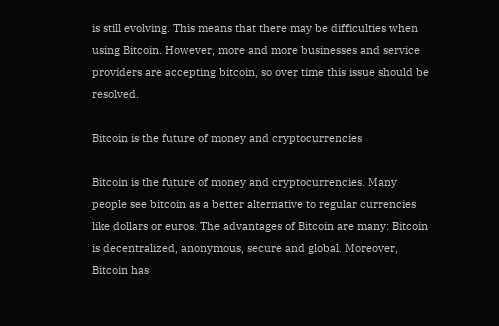is still evolving. This means that there may be difficulties when using Bitcoin. However, more and more businesses and service providers are accepting bitcoin, so over time this issue should be resolved.

Bitcoin is the future of money and cryptocurrencies

Bitcoin is the future of money and cryptocurrencies. Many people see bitcoin as a better alternative to regular currencies like dollars or euros. The advantages of Bitcoin are many: Bitcoin is decentralized, anonymous, secure and global. Moreover, Bitcoin has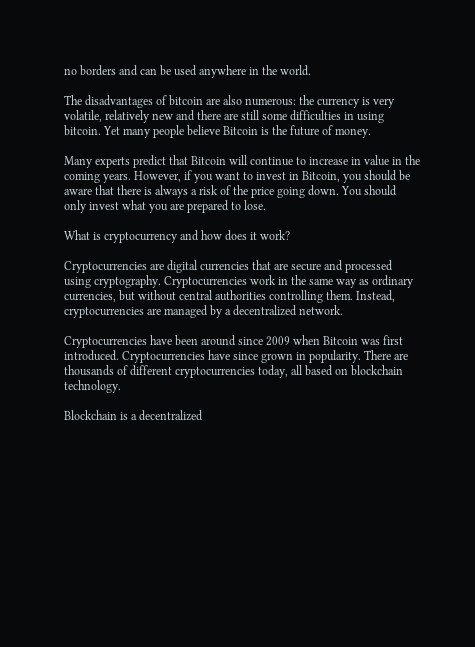no borders and can be used anywhere in the world.

The disadvantages of bitcoin are also numerous: the currency is very volatile, relatively new and there are still some difficulties in using bitcoin. Yet many people believe Bitcoin is the future of money.

Many experts predict that Bitcoin will continue to increase in value in the coming years. However, if you want to invest in Bitcoin, you should be aware that there is always a risk of the price going down. You should only invest what you are prepared to lose.

What is cryptocurrency and how does it work?

Cryptocurrencies are digital currencies that are secure and processed using cryptography. Cryptocurrencies work in the same way as ordinary currencies, but without central authorities controlling them. Instead, cryptocurrencies are managed by a decentralized network.

Cryptocurrencies have been around since 2009 when Bitcoin was first introduced. Cryptocurrencies have since grown in popularity. There are thousands of different cryptocurrencies today, all based on blockchain technology.

Blockchain is a decentralized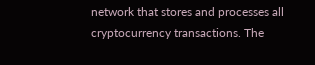network that stores and processes all cryptocurrency transactions. The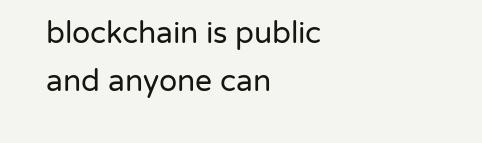blockchain is public and anyone can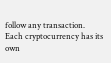follow any transaction. Each cryptocurrency has its own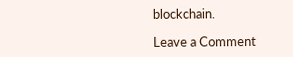blockchain.

Leave a Comment